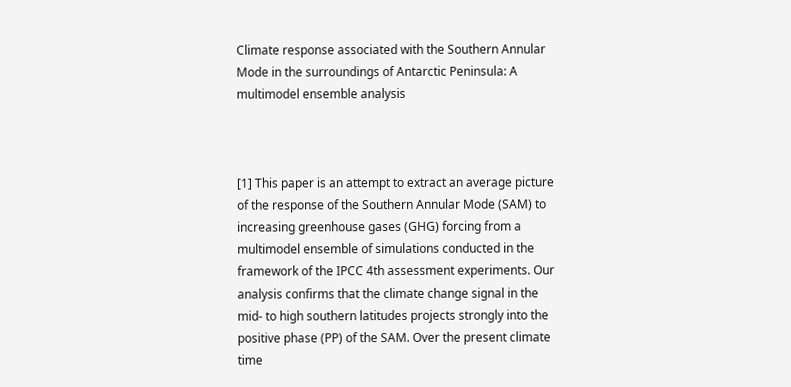Climate response associated with the Southern Annular Mode in the surroundings of Antarctic Peninsula: A multimodel ensemble analysis



[1] This paper is an attempt to extract an average picture of the response of the Southern Annular Mode (SAM) to increasing greenhouse gases (GHG) forcing from a multimodel ensemble of simulations conducted in the framework of the IPCC 4th assessment experiments. Our analysis confirms that the climate change signal in the mid- to high southern latitudes projects strongly into the positive phase (PP) of the SAM. Over the present climate time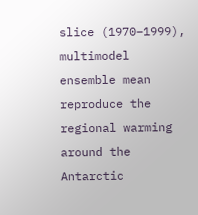slice (1970–1999), multimodel ensemble mean reproduce the regional warming around the Antarctic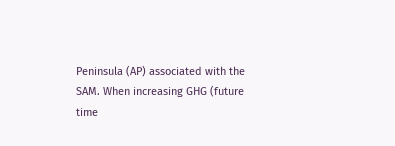Peninsula (AP) associated with the SAM. When increasing GHG (future time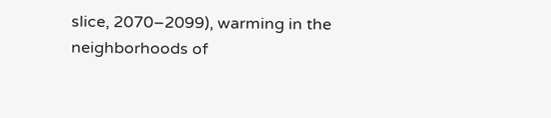slice, 2070–2099), warming in the neighborhoods of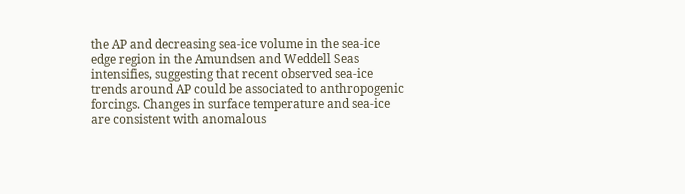the AP and decreasing sea-ice volume in the sea-ice edge region in the Amundsen and Weddell Seas intensifies, suggesting that recent observed sea-ice trends around AP could be associated to anthropogenic forcings. Changes in surface temperature and sea-ice are consistent with anomalous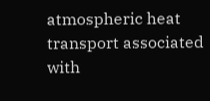atmospheric heat transport associated with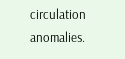circulation anomalies.